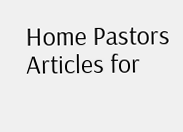Home Pastors Articles for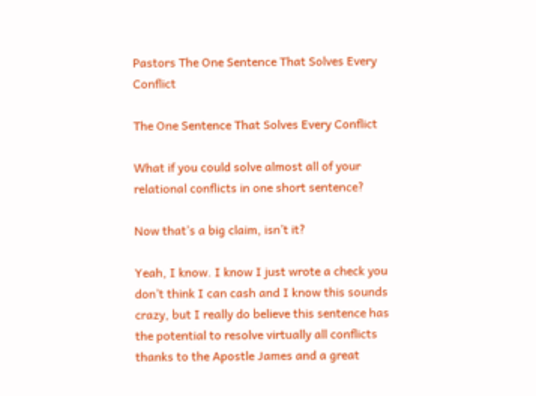Pastors The One Sentence That Solves Every Conflict

The One Sentence That Solves Every Conflict

What if you could solve almost all of your relational conflicts in one short sentence?

Now that’s a big claim, isn’t it?

Yeah, I know. I know I just wrote a check you don’t think I can cash and I know this sounds crazy, but I really do believe this sentence has the potential to resolve virtually all conflicts thanks to the Apostle James and a great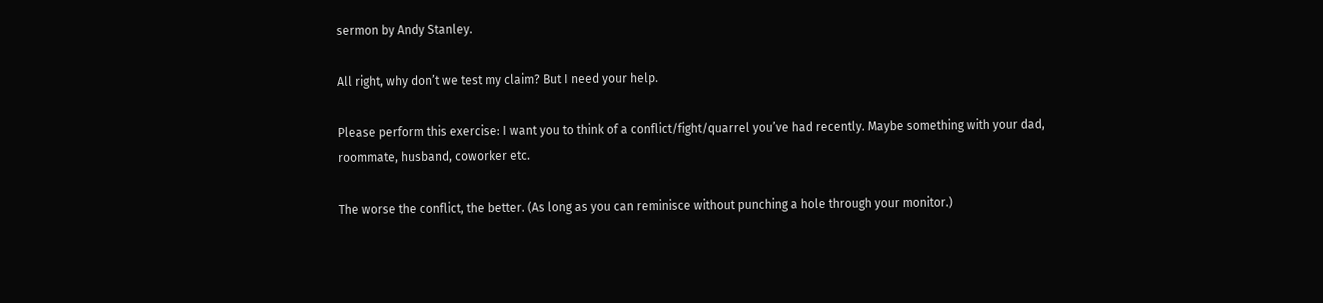sermon by Andy Stanley.

All right, why don’t we test my claim? But I need your help.

Please perform this exercise: I want you to think of a conflict/fight/quarrel you’ve had recently. Maybe something with your dad, roommate, husband, coworker etc.

The worse the conflict, the better. (As long as you can reminisce without punching a hole through your monitor.)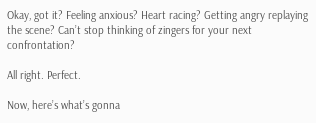Okay, got it? Feeling anxious? Heart racing? Getting angry replaying the scene? Can’t stop thinking of zingers for your next confrontation?

All right. Perfect.

Now, here’s what’s gonna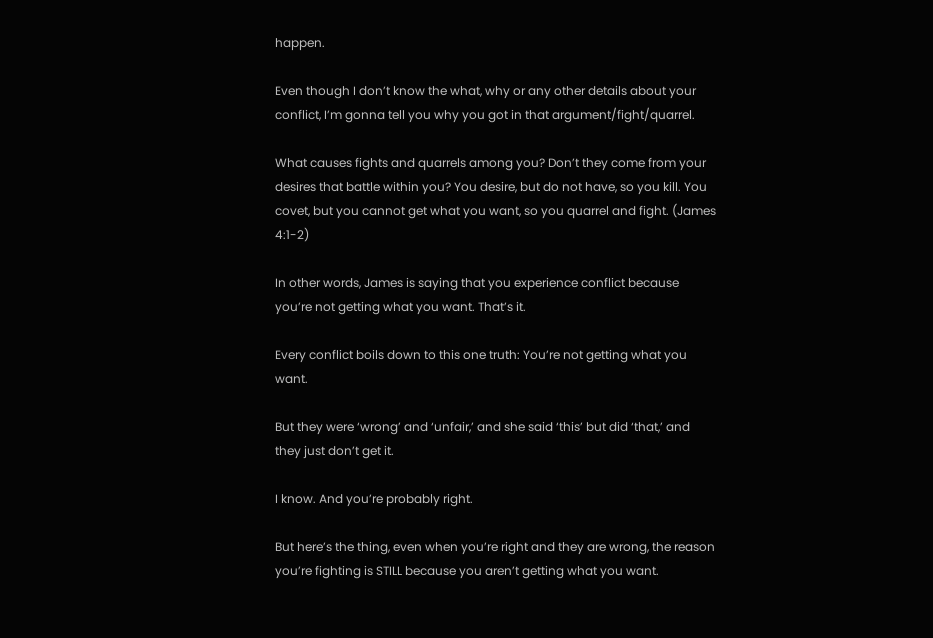happen.

Even though I don’t know the what, why or any other details about your conflict, I’m gonna tell you why you got in that argument/fight/quarrel.

What causes fights and quarrels among you? Don’t they come from your desires that battle within you? You desire, but do not have, so you kill. You covet, but you cannot get what you want, so you quarrel and fight. (James 4:1-2)

In other words, James is saying that you experience conflict because you’re not getting what you want. That’s it.

Every conflict boils down to this one truth: You’re not getting what you want.

But they were ‘wrong’ and ‘unfair,’ and she said ‘this’ but did ‘that,’ and they just don’t get it.

I know. And you’re probably right.

But here’s the thing, even when you’re right and they are wrong, the reason you’re fighting is STILL because you aren’t getting what you want.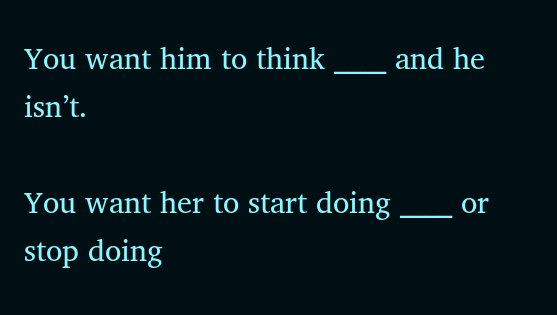You want him to think ____ and he isn’t.

You want her to start doing ____ or stop doing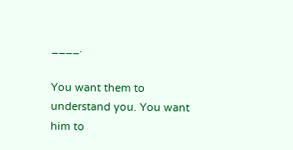____.

You want them to understand you. You want him to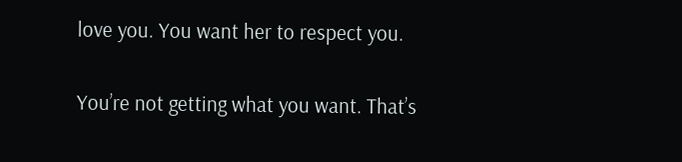love you. You want her to respect you.

You’re not getting what you want. That’s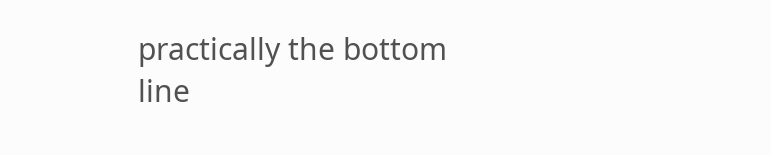practically the bottom line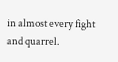in almost every fight and quarrel.